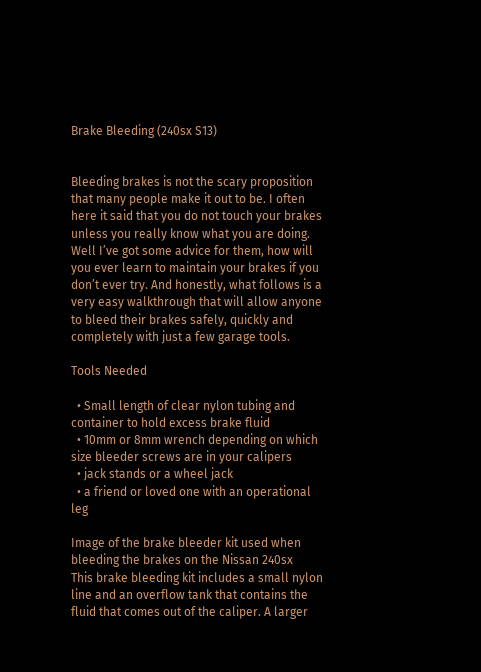Brake Bleeding (240sx S13)


Bleeding brakes is not the scary proposition that many people make it out to be. I often here it said that you do not touch your brakes unless you really know what you are doing. Well I’ve got some advice for them, how will you ever learn to maintain your brakes if you don’t ever try. And honestly, what follows is a very easy walkthrough that will allow anyone to bleed their brakes safely, quickly and completely with just a few garage tools.

Tools Needed

  • Small length of clear nylon tubing and container to hold excess brake fluid
  • 10mm or 8mm wrench depending on which size bleeder screws are in your calipers
  • jack stands or a wheel jack
  • a friend or loved one with an operational leg

Image of the brake bleeder kit used when bleeding the brakes on the Nissan 240sx
This brake bleeding kit includes a small nylon line and an overflow tank that contains the fluid that comes out of the caliper. A larger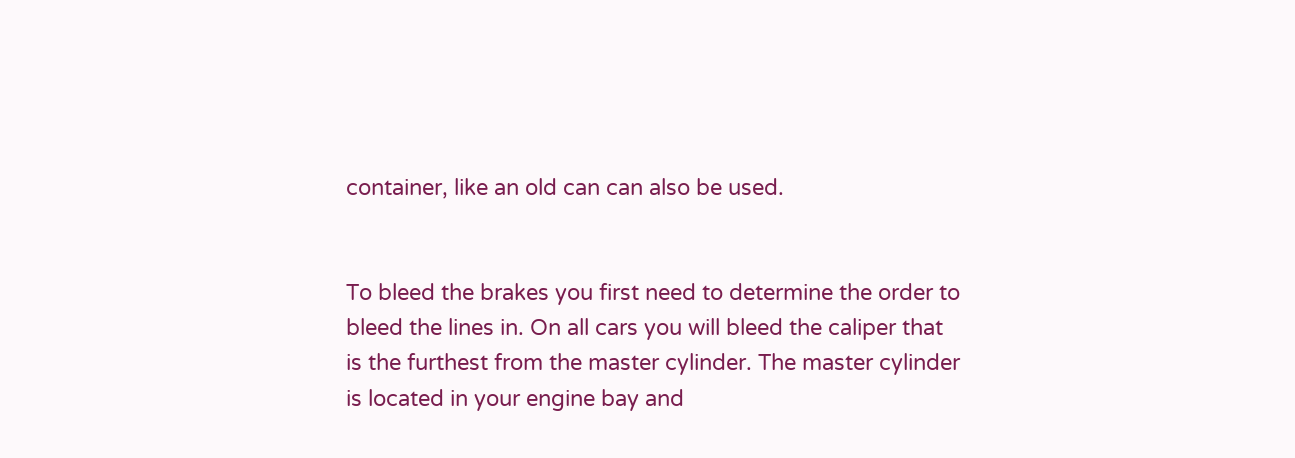container, like an old can can also be used.


To bleed the brakes you first need to determine the order to bleed the lines in. On all cars you will bleed the caliper that is the furthest from the master cylinder. The master cylinder is located in your engine bay and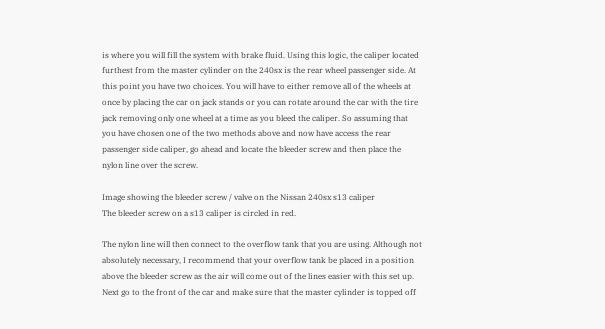is where you will fill the system with brake fluid. Using this logic, the caliper located furthest from the master cylinder on the 240sx is the rear wheel passenger side. At this point you have two choices. You will have to either remove all of the wheels at once by placing the car on jack stands or you can rotate around the car with the tire jack removing only one wheel at a time as you bleed the caliper. So assuming that you have chosen one of the two methods above and now have access the rear passenger side caliper, go ahead and locate the bleeder screw and then place the nylon line over the screw.

Image showing the bleeder screw / valve on the Nissan 240sx s13 caliper
The bleeder screw on a s13 caliper is circled in red.

The nylon line will then connect to the overflow tank that you are using. Although not absolutely necessary, I recommend that your overflow tank be placed in a position above the bleeder screw as the air will come out of the lines easier with this set up. Next go to the front of the car and make sure that the master cylinder is topped off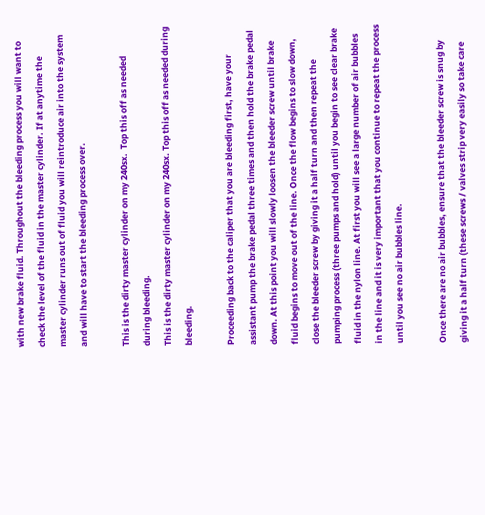with new brake fluid. Throughout the bleeding process you will want to check the level of the fluid in the master cylinder. If at anytime the master cylinder runs out of fluid you will reintroduce air into the system and will have to start the bleeding process over.

This is the dirty master cylinder on my 240sx.  Top this off as needed during bleeding.
This is the dirty master cylinder on my 240sx. Top this off as needed during bleeding.

Proceeding back to the caliper that you are bleeding first, have your assistant pump the brake pedal three times and then hold the brake pedal down. At this point you will slowly loosen the bleeder screw until brake fluid begins to move out of the line. Once the flow begins to slow down, close the bleeder screw by giving it a half turn and then repeat the pumping process (three pumps and hold) until you begin to see clear brake fluid in the nylon line. At first you will see a large number of air bubbles in the line and it is very important that you continue to repeat the process until you see no air bubbles line.

Once there are no air bubbles, ensure that the bleeder screw is snug by giving it a half turn (these screws / valves strip very easily so take care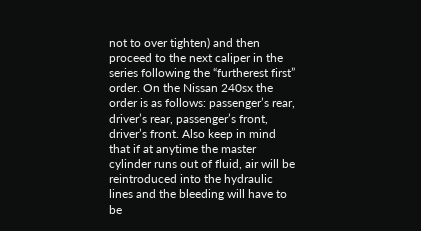not to over tighten) and then proceed to the next caliper in the series following the “furtherest first” order. On the Nissan 240sx the order is as follows: passenger’s rear, driver’s rear, passenger’s front, driver’s front. Also keep in mind that if at anytime the master cylinder runs out of fluid, air will be reintroduced into the hydraulic lines and the bleeding will have to be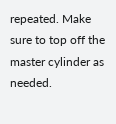repeated. Make sure to top off the master cylinder as needed.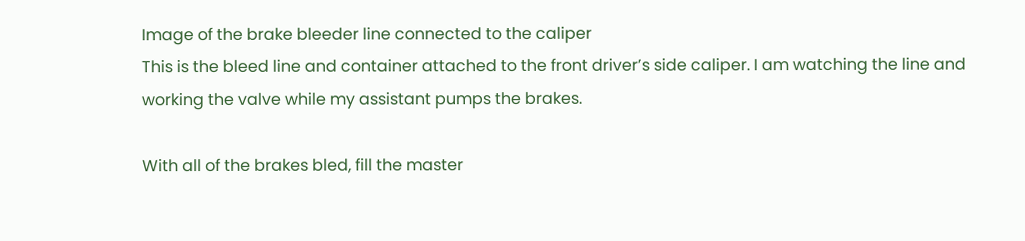Image of the brake bleeder line connected to the caliper
This is the bleed line and container attached to the front driver’s side caliper. I am watching the line and working the valve while my assistant pumps the brakes.

With all of the brakes bled, fill the master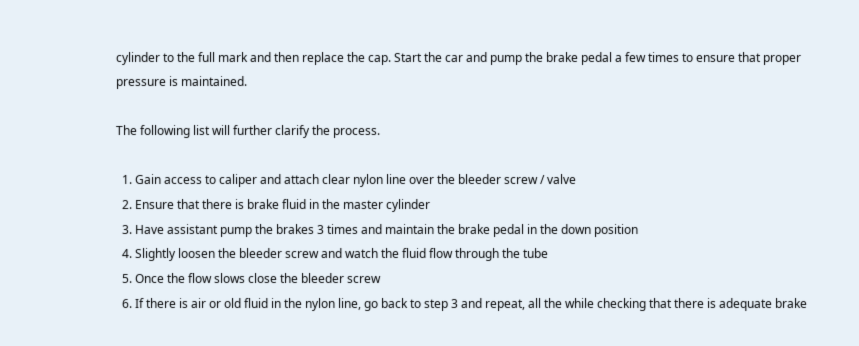cylinder to the full mark and then replace the cap. Start the car and pump the brake pedal a few times to ensure that proper pressure is maintained.

The following list will further clarify the process.

  1. Gain access to caliper and attach clear nylon line over the bleeder screw / valve
  2. Ensure that there is brake fluid in the master cylinder
  3. Have assistant pump the brakes 3 times and maintain the brake pedal in the down position
  4. Slightly loosen the bleeder screw and watch the fluid flow through the tube
  5. Once the flow slows close the bleeder screw
  6. If there is air or old fluid in the nylon line, go back to step 3 and repeat, all the while checking that there is adequate brake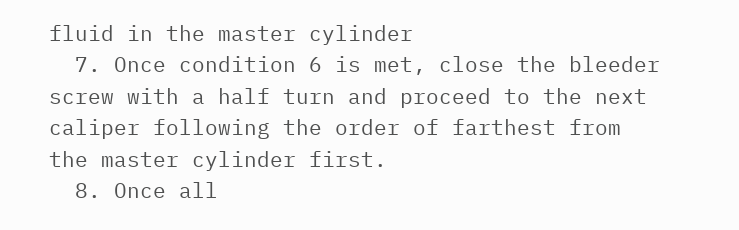fluid in the master cylinder
  7. Once condition 6 is met, close the bleeder screw with a half turn and proceed to the next caliper following the order of farthest from the master cylinder first.
  8. Once all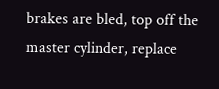brakes are bled, top off the master cylinder, replace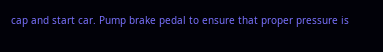cap and start car. Pump brake pedal to ensure that proper pressure is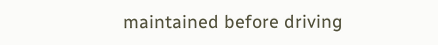maintained before driving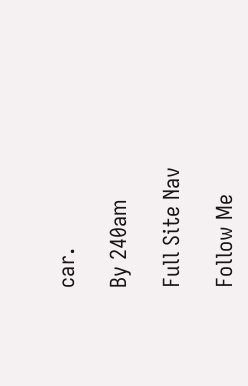car.

By 240am

Full Site Nav

Follow Me